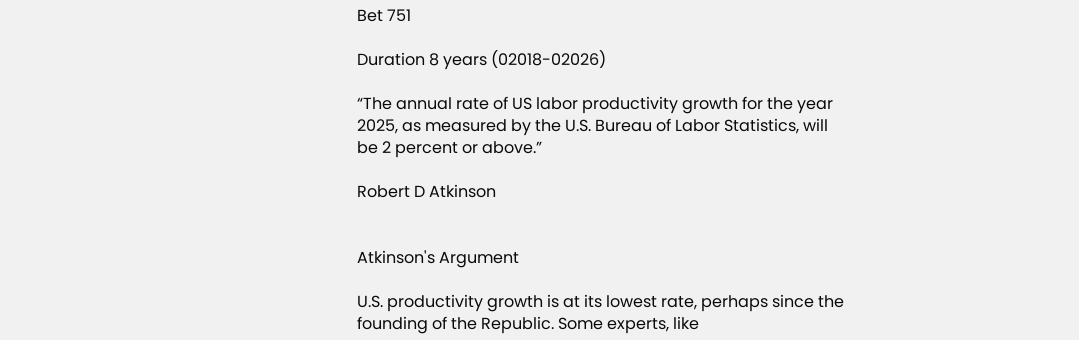Bet 751

Duration 8 years (02018-02026)

“The annual rate of US labor productivity growth for the year 2025, as measured by the U.S. Bureau of Labor Statistics, will be 2 percent or above.”

Robert D Atkinson


Atkinson's Argument

U.S. productivity growth is at its lowest rate, perhaps since the founding of the Republic. Some experts, like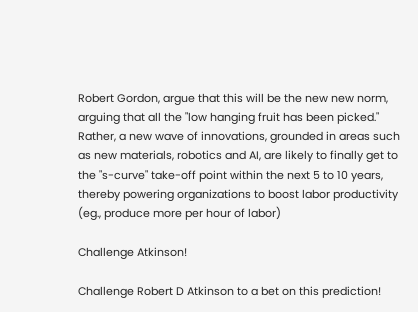Robert Gordon, argue that this will be the new new norm, arguing that all the "low hanging fruit has been picked." Rather, a new wave of innovations, grounded in areas such as new materials, robotics and AI, are likely to finally get to the "s-curve" take-off point within the next 5 to 10 years, thereby powering organizations to boost labor productivity (eg., produce more per hour of labor)

Challenge Atkinson!

Challenge Robert D Atkinson to a bet on this prediction!